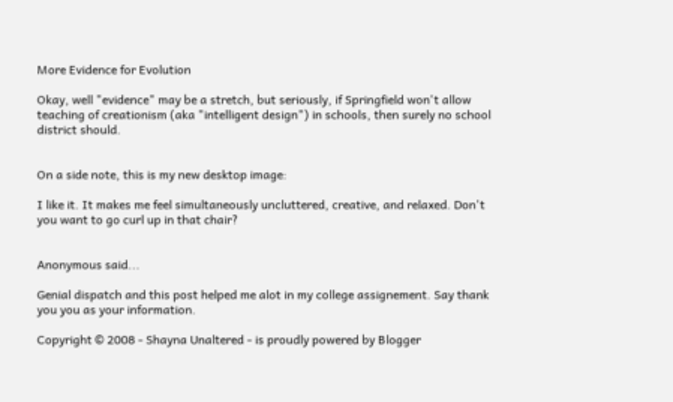More Evidence for Evolution

Okay, well "evidence" may be a stretch, but seriously, if Springfield won't allow teaching of creationism (aka "intelligent design") in schools, then surely no school district should.


On a side note, this is my new desktop image:

I like it. It makes me feel simultaneously uncluttered, creative, and relaxed. Don't you want to go curl up in that chair?


Anonymous said...

Genial dispatch and this post helped me alot in my college assignement. Say thank you you as your information.

Copyright © 2008 - Shayna Unaltered - is proudly powered by Blogger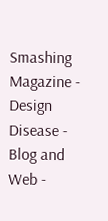Smashing Magazine - Design Disease - Blog and Web -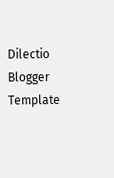Dilectio Blogger Template